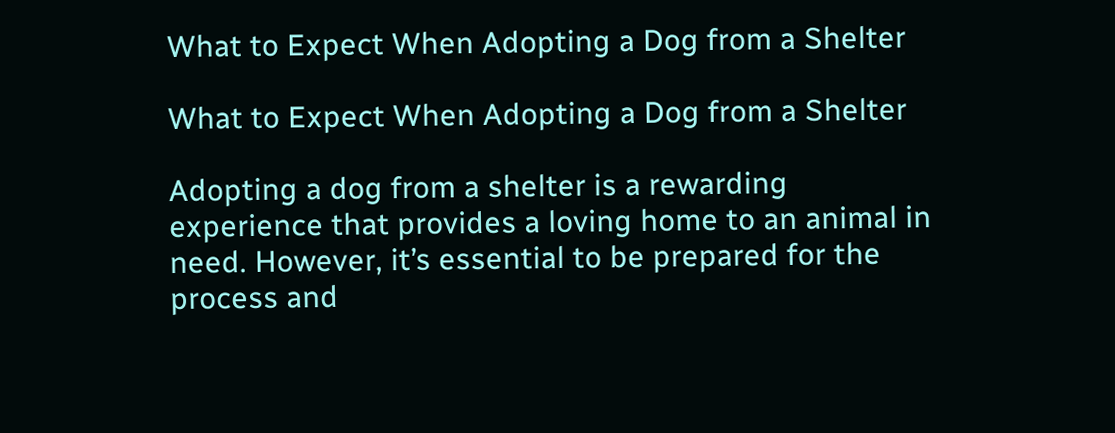What to Expect When Adopting a Dog from a Shelter

What to Expect When Adopting a Dog from a Shelter

Adopting a dog from a shelter is a rewarding experience that provides a loving home to an animal in need. However, it’s essential to be prepared for the process and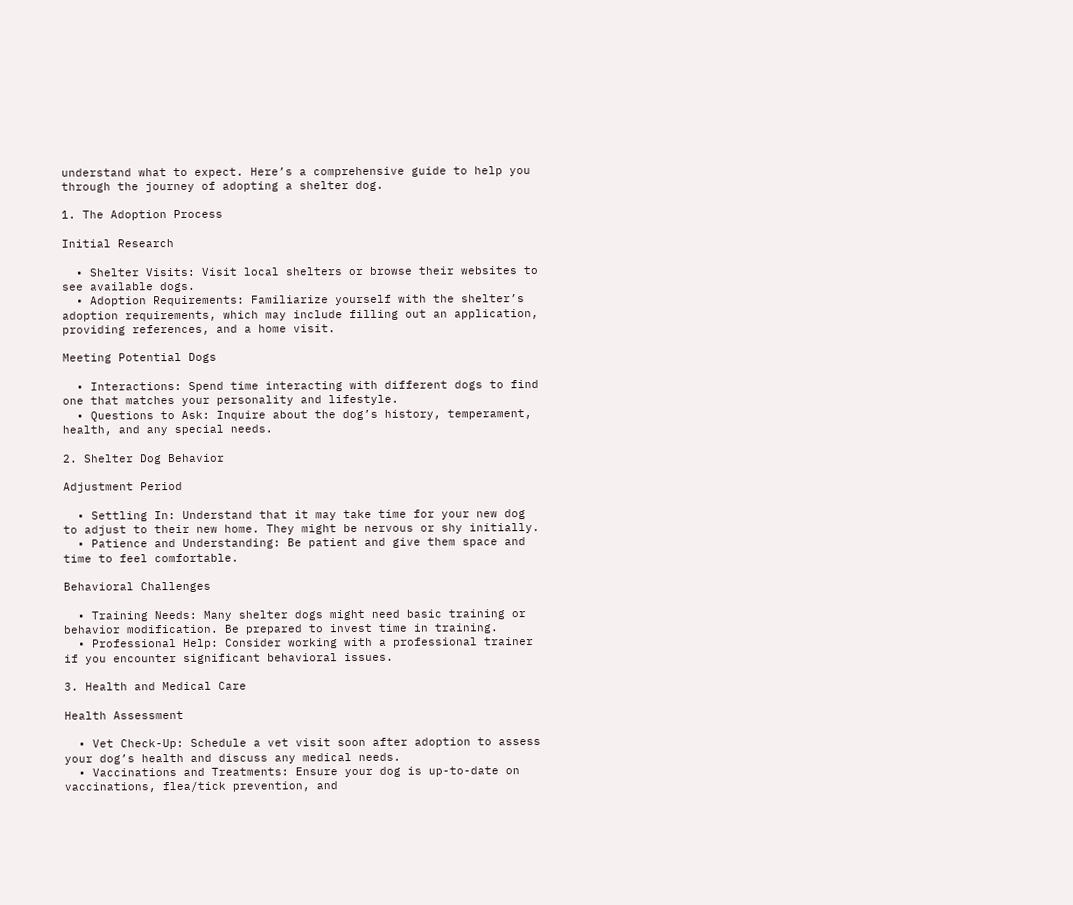understand what to expect. Here’s a comprehensive guide to help you through the journey of adopting a shelter dog.

1. The Adoption Process

Initial Research

  • Shelter Visits: Visit local shelters or browse their websites to see available dogs.
  • Adoption Requirements: Familiarize yourself with the shelter’s adoption requirements, which may include filling out an application, providing references, and a home visit.

Meeting Potential Dogs

  • Interactions: Spend time interacting with different dogs to find one that matches your personality and lifestyle.
  • Questions to Ask: Inquire about the dog’s history, temperament, health, and any special needs.

2. Shelter Dog Behavior

Adjustment Period

  • Settling In: Understand that it may take time for your new dog to adjust to their new home. They might be nervous or shy initially.
  • Patience and Understanding: Be patient and give them space and time to feel comfortable.

Behavioral Challenges

  • Training Needs: Many shelter dogs might need basic training or behavior modification. Be prepared to invest time in training.
  • Professional Help: Consider working with a professional trainer if you encounter significant behavioral issues.

3. Health and Medical Care

Health Assessment

  • Vet Check-Up: Schedule a vet visit soon after adoption to assess your dog’s health and discuss any medical needs.
  • Vaccinations and Treatments: Ensure your dog is up-to-date on vaccinations, flea/tick prevention, and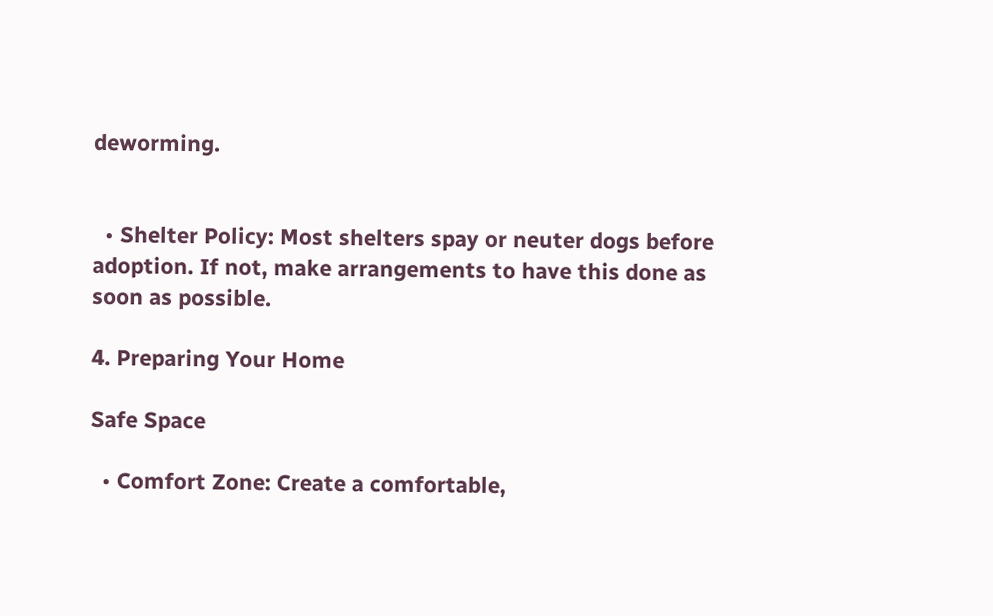deworming.


  • Shelter Policy: Most shelters spay or neuter dogs before adoption. If not, make arrangements to have this done as soon as possible.

4. Preparing Your Home

Safe Space

  • Comfort Zone: Create a comfortable,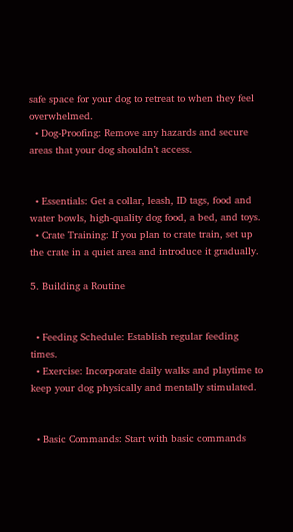safe space for your dog to retreat to when they feel overwhelmed.
  • Dog-Proofing: Remove any hazards and secure areas that your dog shouldn’t access.


  • Essentials: Get a collar, leash, ID tags, food and water bowls, high-quality dog food, a bed, and toys.
  • Crate Training: If you plan to crate train, set up the crate in a quiet area and introduce it gradually.

5. Building a Routine


  • Feeding Schedule: Establish regular feeding times.
  • Exercise: Incorporate daily walks and playtime to keep your dog physically and mentally stimulated.


  • Basic Commands: Start with basic commands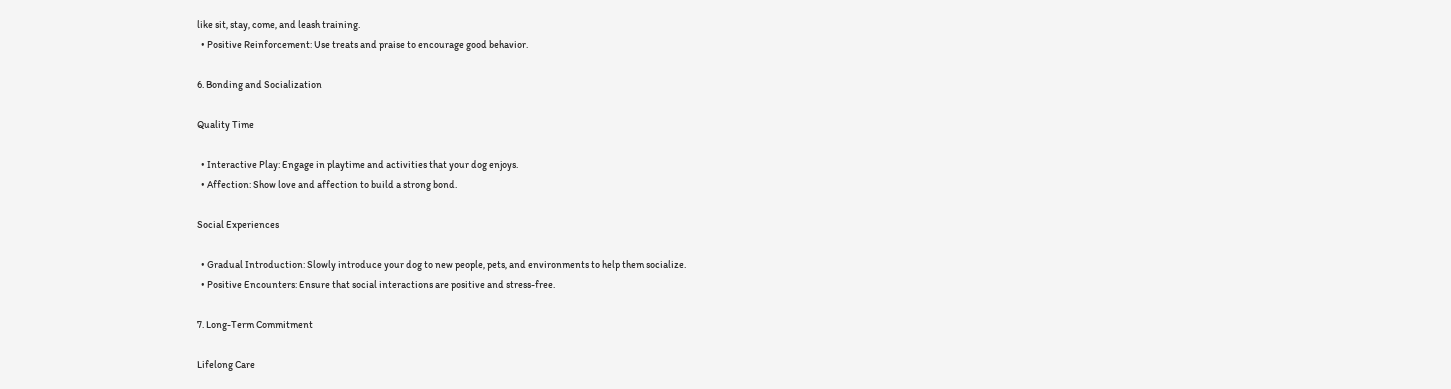like sit, stay, come, and leash training.
  • Positive Reinforcement: Use treats and praise to encourage good behavior.

6. Bonding and Socialization

Quality Time

  • Interactive Play: Engage in playtime and activities that your dog enjoys.
  • Affection: Show love and affection to build a strong bond.

Social Experiences

  • Gradual Introduction: Slowly introduce your dog to new people, pets, and environments to help them socialize.
  • Positive Encounters: Ensure that social interactions are positive and stress-free.

7. Long-Term Commitment

Lifelong Care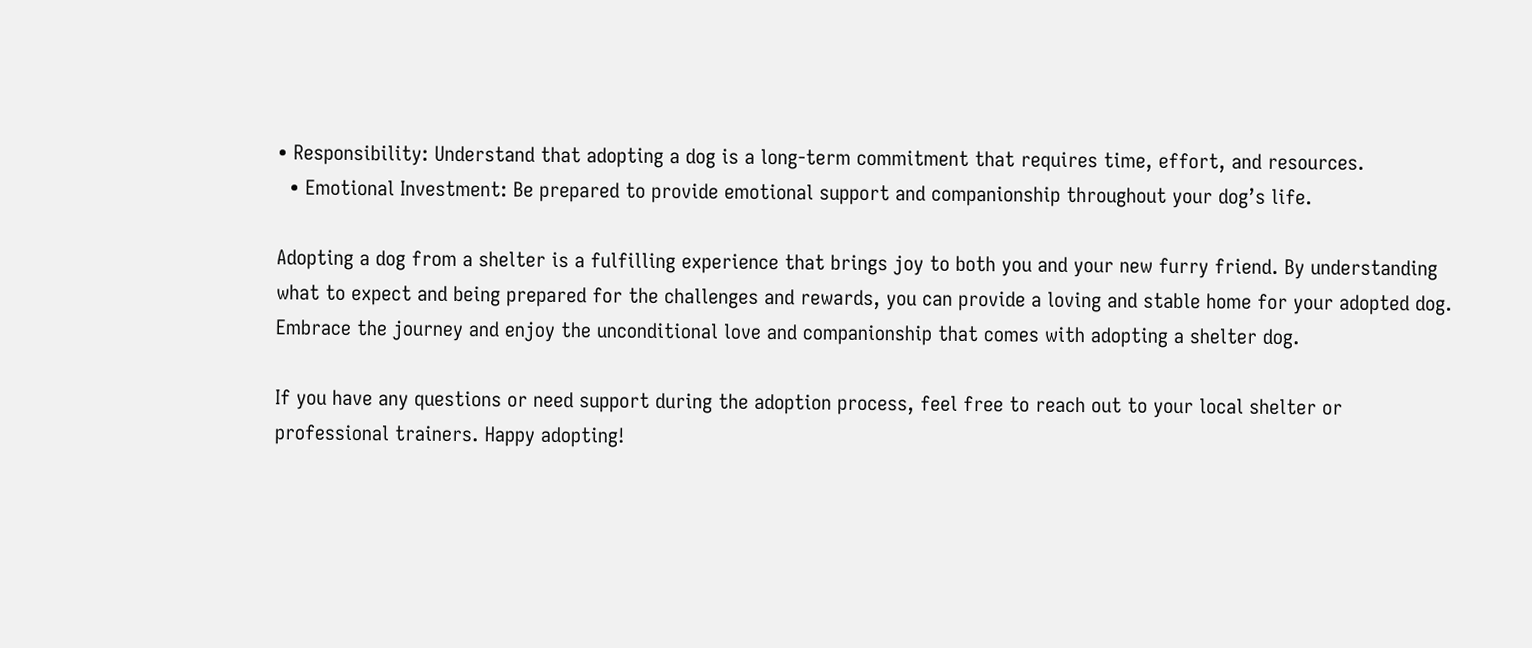• Responsibility: Understand that adopting a dog is a long-term commitment that requires time, effort, and resources.
  • Emotional Investment: Be prepared to provide emotional support and companionship throughout your dog’s life.

Adopting a dog from a shelter is a fulfilling experience that brings joy to both you and your new furry friend. By understanding what to expect and being prepared for the challenges and rewards, you can provide a loving and stable home for your adopted dog. Embrace the journey and enjoy the unconditional love and companionship that comes with adopting a shelter dog.

If you have any questions or need support during the adoption process, feel free to reach out to your local shelter or professional trainers. Happy adopting!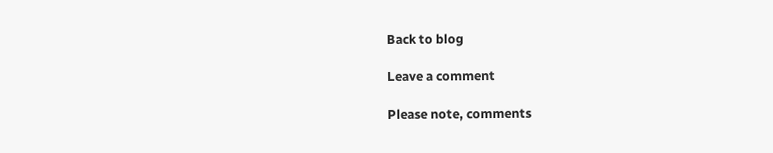Back to blog

Leave a comment

Please note, comments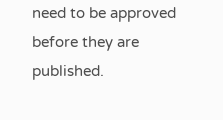need to be approved before they are published.